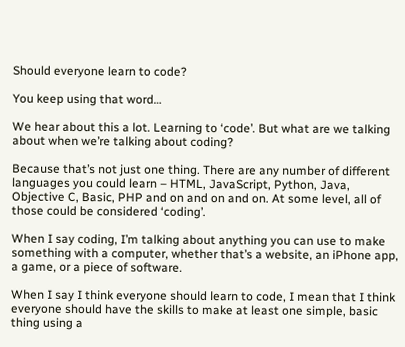Should everyone learn to code?

You keep using that word…

We hear about this a lot. Learning to ‘code’. But what are we talking about when we’re talking about coding?

Because that’s not just one thing. There are any number of different languages you could learn – HTML, JavaScript, Python, Java, Objective C, Basic, PHP and on and on and on. At some level, all of those could be considered ‘coding’.

When I say coding, I’m talking about anything you can use to make something with a computer, whether that’s a website, an iPhone app, a game, or a piece of software.

When I say I think everyone should learn to code, I mean that I think everyone should have the skills to make at least one simple, basic thing using a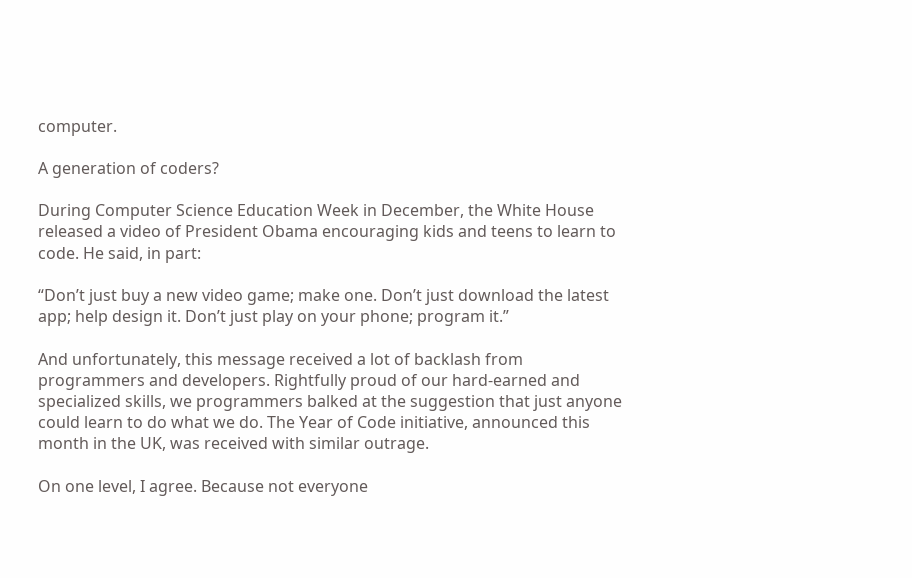computer.

A generation of coders?

During Computer Science Education Week in December, the White House released a video of President Obama encouraging kids and teens to learn to code. He said, in part:

“Don’t just buy a new video game; make one. Don’t just download the latest app; help design it. Don’t just play on your phone; program it.”

And unfortunately, this message received a lot of backlash from programmers and developers. Rightfully proud of our hard-earned and specialized skills, we programmers balked at the suggestion that just anyone could learn to do what we do. The Year of Code initiative, announced this month in the UK, was received with similar outrage.

On one level, I agree. Because not everyone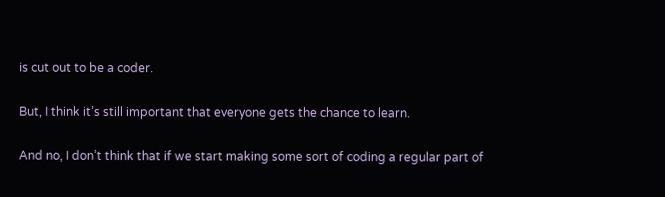is cut out to be a coder.

But, I think it’s still important that everyone gets the chance to learn.

And no, I don’t think that if we start making some sort of coding a regular part of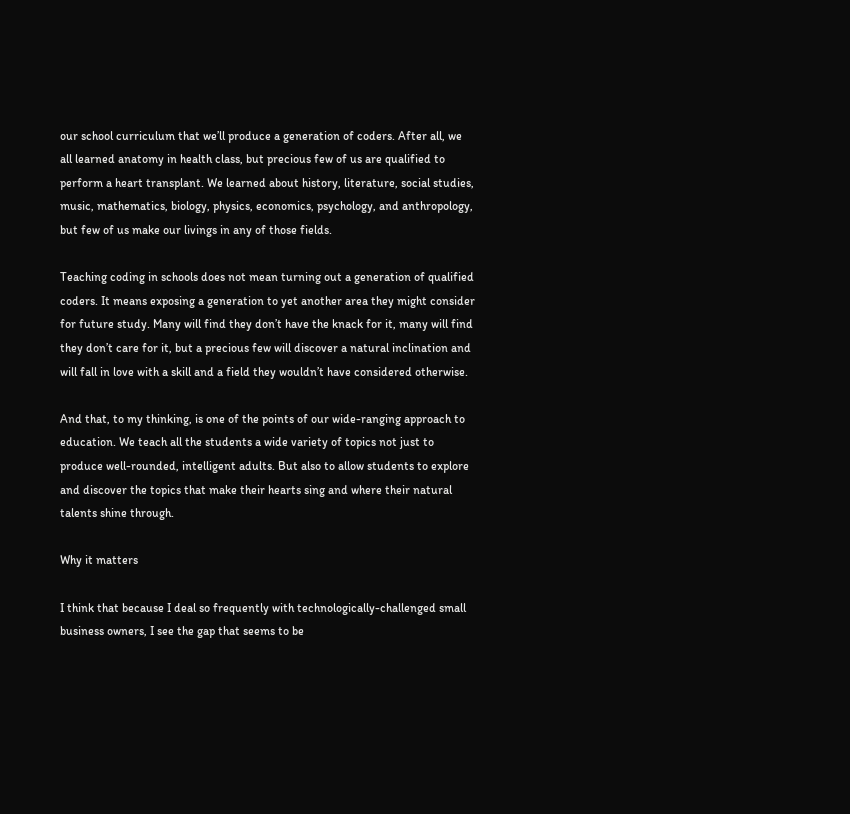our school curriculum that we’ll produce a generation of coders. After all, we all learned anatomy in health class, but precious few of us are qualified to perform a heart transplant. We learned about history, literature, social studies, music, mathematics, biology, physics, economics, psychology, and anthropology, but few of us make our livings in any of those fields.

Teaching coding in schools does not mean turning out a generation of qualified coders. It means exposing a generation to yet another area they might consider for future study. Many will find they don’t have the knack for it, many will find they don’t care for it, but a precious few will discover a natural inclination and will fall in love with a skill and a field they wouldn’t have considered otherwise.

And that, to my thinking, is one of the points of our wide-ranging approach to education. We teach all the students a wide variety of topics not just to produce well-rounded, intelligent adults. But also to allow students to explore and discover the topics that make their hearts sing and where their natural talents shine through.

Why it matters

I think that because I deal so frequently with technologically-challenged small business owners, I see the gap that seems to be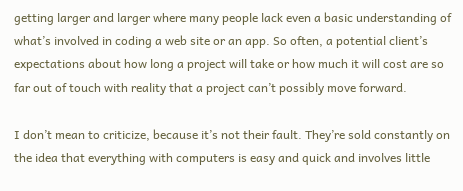getting larger and larger where many people lack even a basic understanding of what’s involved in coding a web site or an app. So often, a potential client’s expectations about how long a project will take or how much it will cost are so far out of touch with reality that a project can’t possibly move forward.

I don’t mean to criticize, because it’s not their fault. They’re sold constantly on the idea that everything with computers is easy and quick and involves little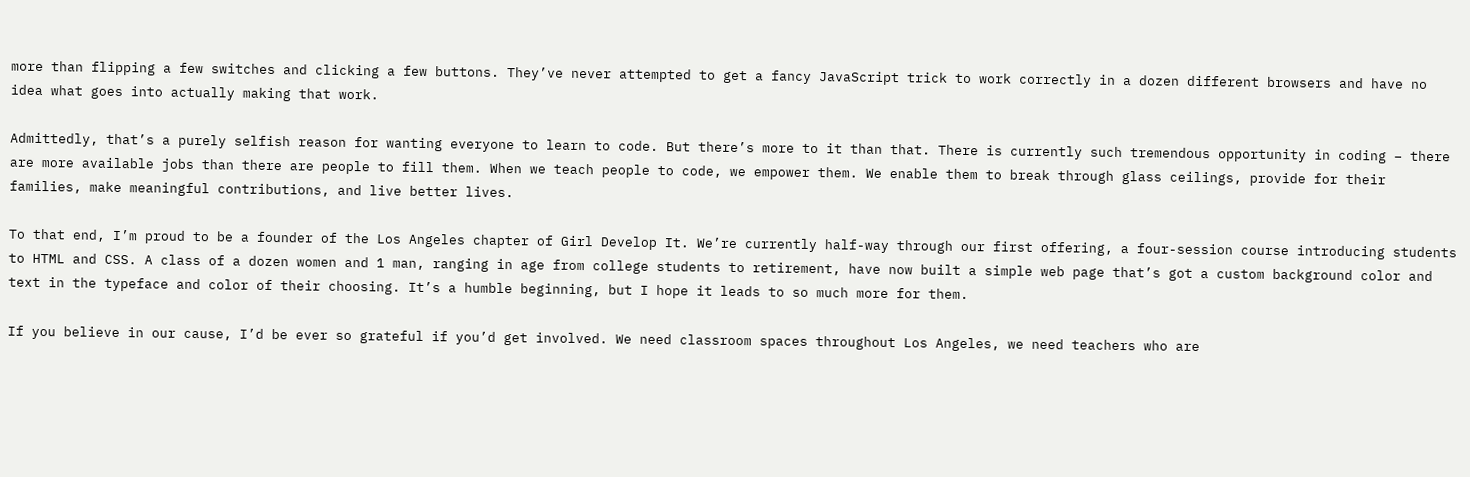more than flipping a few switches and clicking a few buttons. They’ve never attempted to get a fancy JavaScript trick to work correctly in a dozen different browsers and have no idea what goes into actually making that work.

Admittedly, that’s a purely selfish reason for wanting everyone to learn to code. But there’s more to it than that. There is currently such tremendous opportunity in coding – there are more available jobs than there are people to fill them. When we teach people to code, we empower them. We enable them to break through glass ceilings, provide for their families, make meaningful contributions, and live better lives.

To that end, I’m proud to be a founder of the Los Angeles chapter of Girl Develop It. We’re currently half-way through our first offering, a four-session course introducing students to HTML and CSS. A class of a dozen women and 1 man, ranging in age from college students to retirement, have now built a simple web page that’s got a custom background color and text in the typeface and color of their choosing. It’s a humble beginning, but I hope it leads to so much more for them.

If you believe in our cause, I’d be ever so grateful if you’d get involved. We need classroom spaces throughout Los Angeles, we need teachers who are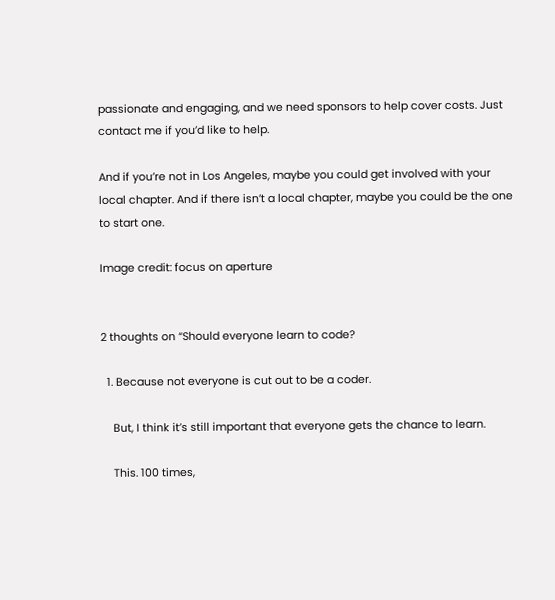passionate and engaging, and we need sponsors to help cover costs. Just contact me if you’d like to help.

And if you’re not in Los Angeles, maybe you could get involved with your local chapter. And if there isn’t a local chapter, maybe you could be the one to start one.

Image credit: focus on aperture


2 thoughts on “Should everyone learn to code?

  1. Because not everyone is cut out to be a coder.

    But, I think it’s still important that everyone gets the chance to learn.

    This. 100 times,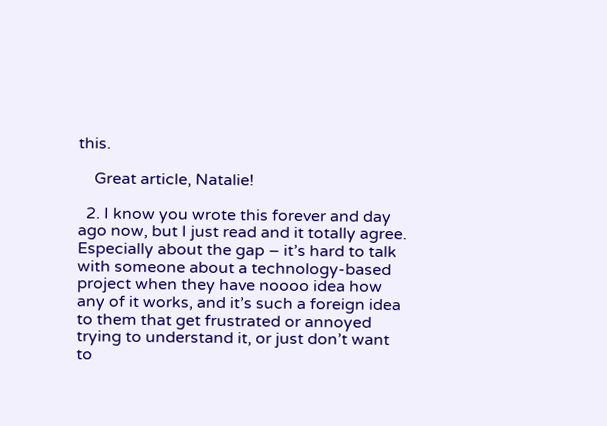this.

    Great article, Natalie!

  2. I know you wrote this forever and day ago now, but I just read and it totally agree. Especially about the gap – it’s hard to talk with someone about a technology-based project when they have noooo idea how any of it works, and it’s such a foreign idea to them that get frustrated or annoyed trying to understand it, or just don’t want to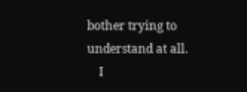bother trying to understand at all.
    I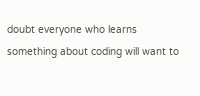doubt everyone who learns something about coding will want to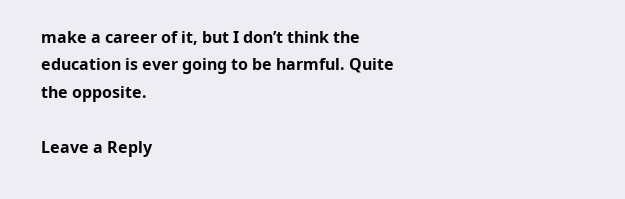make a career of it, but I don’t think the education is ever going to be harmful. Quite the opposite.

Leave a Reply